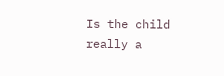Is the child really a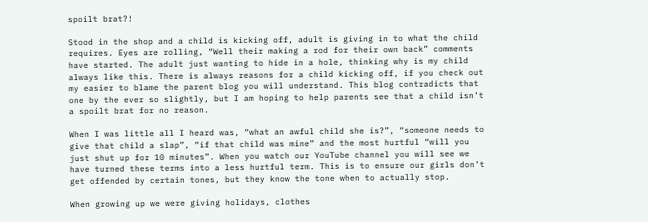spoilt brat?!

Stood in the shop and a child is kicking off, adult is giving in to what the child requires. Eyes are rolling, “Well their making a rod for their own back” comments have started. The adult just wanting to hide in a hole, thinking why is my child always like this. There is always reasons for a child kicking off, if you check out my easier to blame the parent blog you will understand. This blog contradicts that one by the ever so slightly, but I am hoping to help parents see that a child isn’t a spoilt brat for no reason.

When I was little all I heard was, “what an awful child she is?”, “someone needs to give that child a slap”, “if that child was mine” and the most hurtful “will you just shut up for 10 minutes”. When you watch our YouTube channel you will see we have turned these terms into a less hurtful term. This is to ensure our girls don’t get offended by certain tones, but they know the tone when to actually stop.

When growing up we were giving holidays, clothes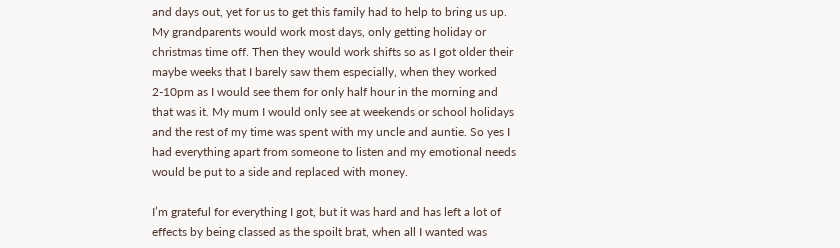and days out, yet for us to get this family had to help to bring us up. My grandparents would work most days, only getting holiday or christmas time off. Then they would work shifts so as I got older their maybe weeks that I barely saw them especially, when they worked 2-10pm as I would see them for only half hour in the morning and that was it. My mum I would only see at weekends or school holidays and the rest of my time was spent with my uncle and auntie. So yes I had everything apart from someone to listen and my emotional needs would be put to a side and replaced with money.

I’m grateful for everything I got, but it was hard and has left a lot of effects by being classed as the spoilt brat, when all I wanted was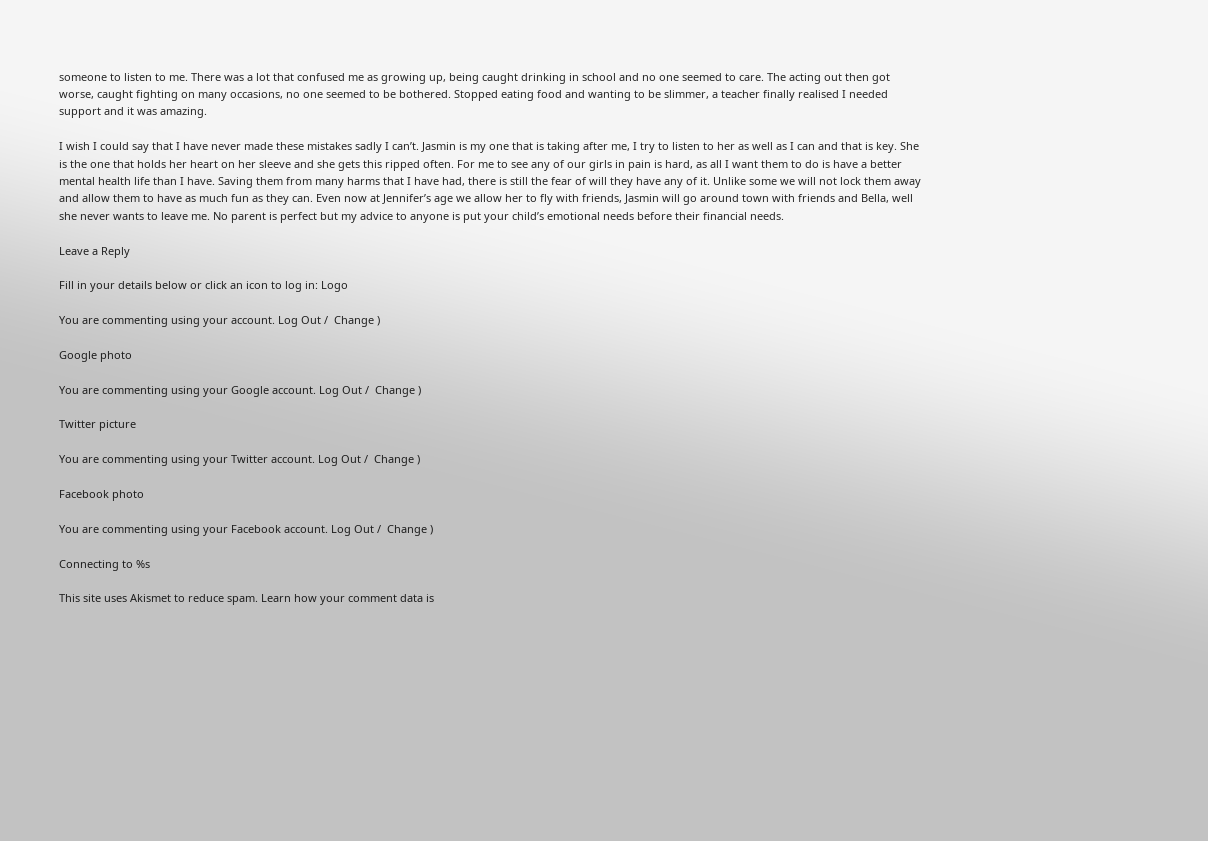someone to listen to me. There was a lot that confused me as growing up, being caught drinking in school and no one seemed to care. The acting out then got worse, caught fighting on many occasions, no one seemed to be bothered. Stopped eating food and wanting to be slimmer, a teacher finally realised I needed support and it was amazing.

I wish I could say that I have never made these mistakes sadly I can’t. Jasmin is my one that is taking after me, I try to listen to her as well as I can and that is key. She is the one that holds her heart on her sleeve and she gets this ripped often. For me to see any of our girls in pain is hard, as all I want them to do is have a better mental health life than I have. Saving them from many harms that I have had, there is still the fear of will they have any of it. Unlike some we will not lock them away and allow them to have as much fun as they can. Even now at Jennifer’s age we allow her to fly with friends, Jasmin will go around town with friends and Bella, well she never wants to leave me. No parent is perfect but my advice to anyone is put your child’s emotional needs before their financial needs.

Leave a Reply

Fill in your details below or click an icon to log in: Logo

You are commenting using your account. Log Out /  Change )

Google photo

You are commenting using your Google account. Log Out /  Change )

Twitter picture

You are commenting using your Twitter account. Log Out /  Change )

Facebook photo

You are commenting using your Facebook account. Log Out /  Change )

Connecting to %s

This site uses Akismet to reduce spam. Learn how your comment data is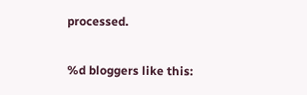processed.

%d bloggers like this: